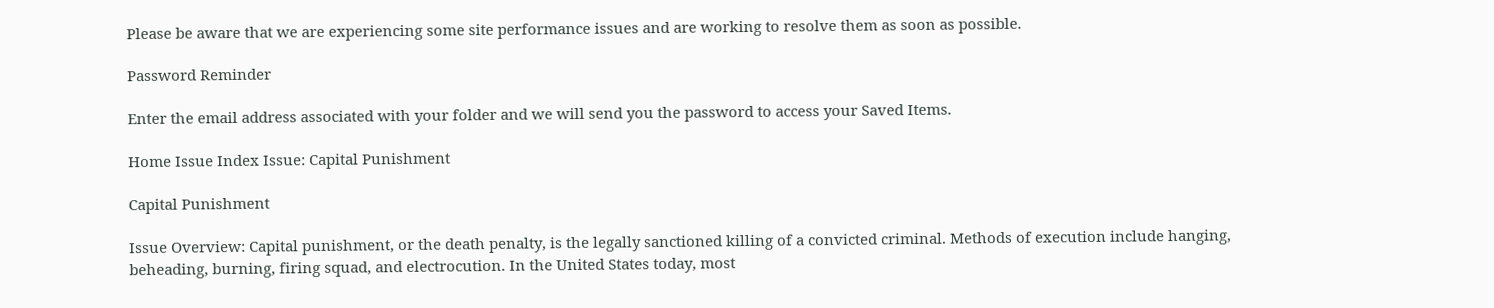Please be aware that we are experiencing some site performance issues and are working to resolve them as soon as possible.

Password Reminder

Enter the email address associated with your folder and we will send you the password to access your Saved Items.

Home Issue Index Issue: Capital Punishment

Capital Punishment

Issue Overview: Capital punishment, or the death penalty, is the legally sanctioned killing of a convicted criminal. Methods of execution include hanging, beheading, burning, firing squad, and electrocution. In the United States today, most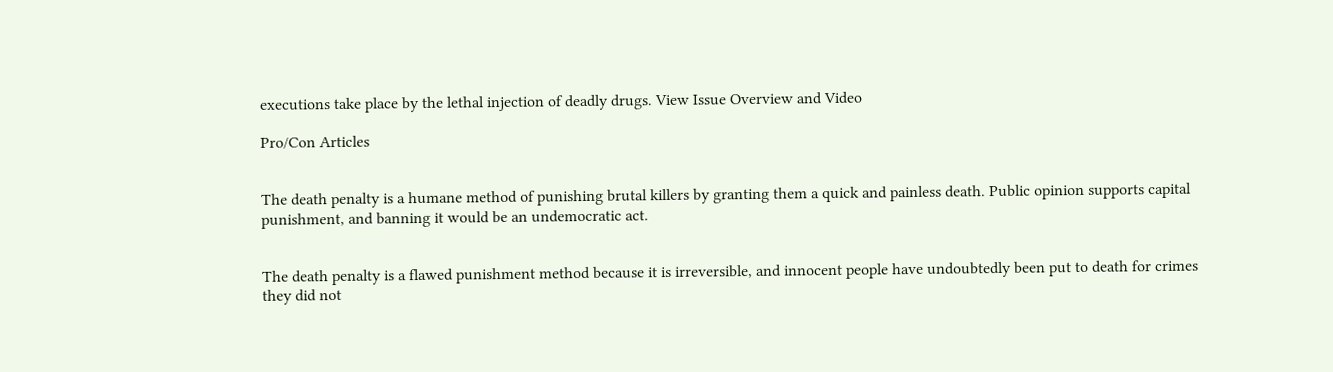executions take place by the lethal injection of deadly drugs. View Issue Overview and Video

Pro/Con Articles


The death penalty is a humane method of punishing brutal killers by granting them a quick and painless death. Public opinion supports capital punishment, and banning it would be an undemocratic act.


The death penalty is a flawed punishment method because it is irreversible, and innocent people have undoubtedly been put to death for crimes they did not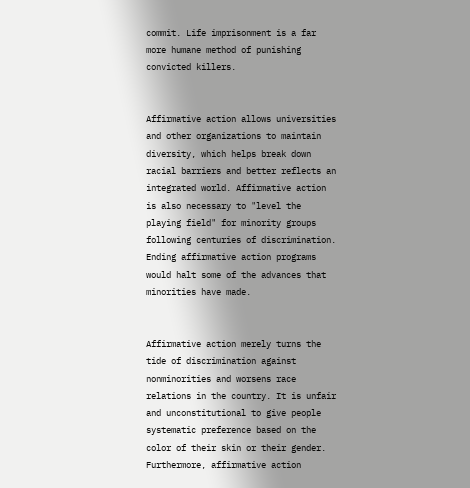commit. Life imprisonment is a far more humane method of punishing convicted killers.


Affirmative action allows universities and other organizations to maintain diversity, which helps break down racial barriers and better reflects an integrated world. Affirmative action is also necessary to "level the playing field" for minority groups following centuries of discrimination. Ending affirmative action programs would halt some of the advances that minorities have made.


Affirmative action merely turns the tide of discrimination against nonminorities and worsens race relations in the country. It is unfair and unconstitutional to give people systematic preference based on the color of their skin or their gender. Furthermore, affirmative action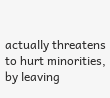actually threatens to hurt minorities, by leaving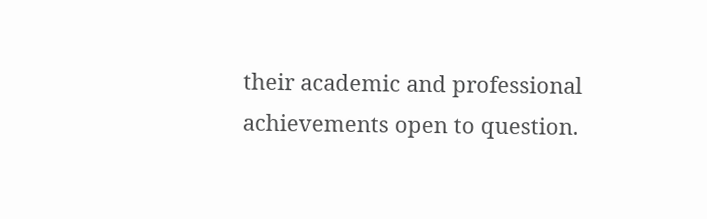their academic and professional achievements open to question.